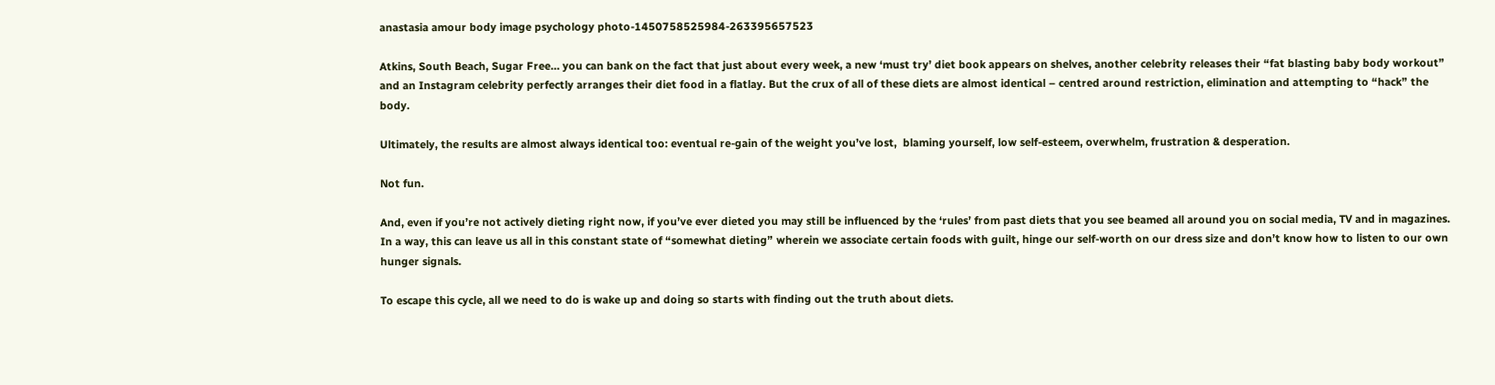anastasia amour body image psychology photo-1450758525984-263395657523

Atkins, South Beach, Sugar Free… you can bank on the fact that just about every week, a new ‘must try’ diet book appears on shelves, another celebrity releases their “fat blasting baby body workout” and an Instagram celebrity perfectly arranges their diet food in a flatlay. But the crux of all of these diets are almost identical – centred around restriction, elimination and attempting to “hack” the body.

Ultimately, the results are almost always identical too: eventual re-gain of the weight you’ve lost,  blaming yourself, low self-esteem, overwhelm, frustration & desperation.

Not fun.

And, even if you’re not actively dieting right now, if you’ve ever dieted you may still be influenced by the ‘rules’ from past diets that you see beamed all around you on social media, TV and in magazines. In a way, this can leave us all in this constant state of “somewhat dieting” wherein we associate certain foods with guilt, hinge our self-worth on our dress size and don’t know how to listen to our own hunger signals.

To escape this cycle, all we need to do is wake up and doing so starts with finding out the truth about diets.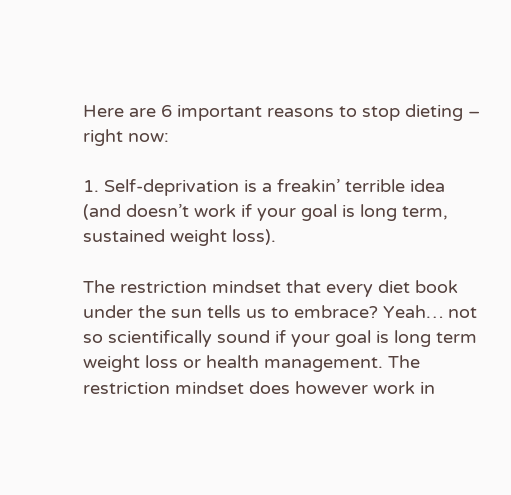Here are 6 important reasons to stop dieting – right now:

1. Self-deprivation is a freakin’ terrible idea (and doesn’t work if your goal is long term, sustained weight loss).

The restriction mindset that every diet book under the sun tells us to embrace? Yeah… not so scientifically sound if your goal is long term weight loss or health management. The restriction mindset does however work in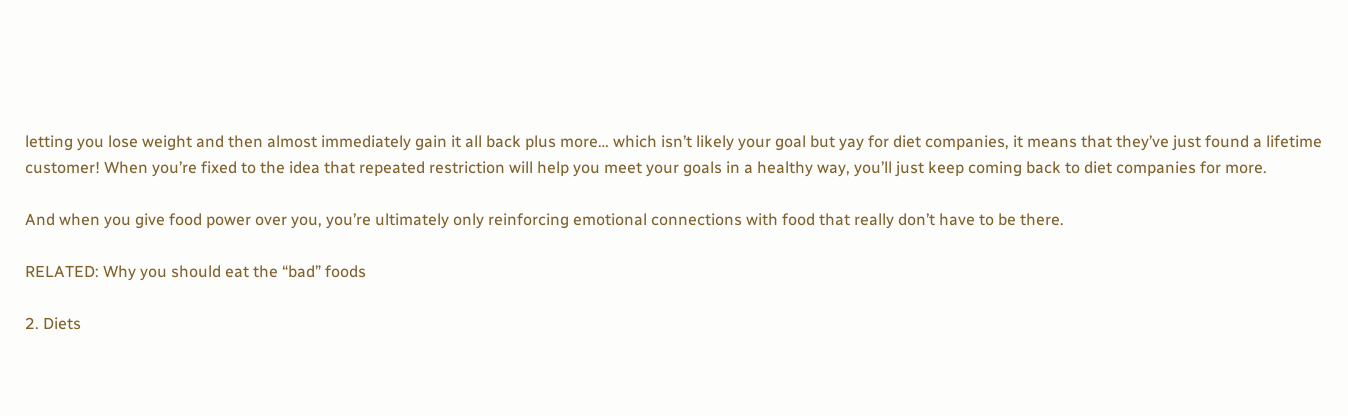letting you lose weight and then almost immediately gain it all back plus more… which isn’t likely your goal but yay for diet companies, it means that they’ve just found a lifetime customer! When you’re fixed to the idea that repeated restriction will help you meet your goals in a healthy way, you’ll just keep coming back to diet companies for more.

And when you give food power over you, you’re ultimately only reinforcing emotional connections with food that really don’t have to be there.

RELATED: Why you should eat the “bad” foods

2. Diets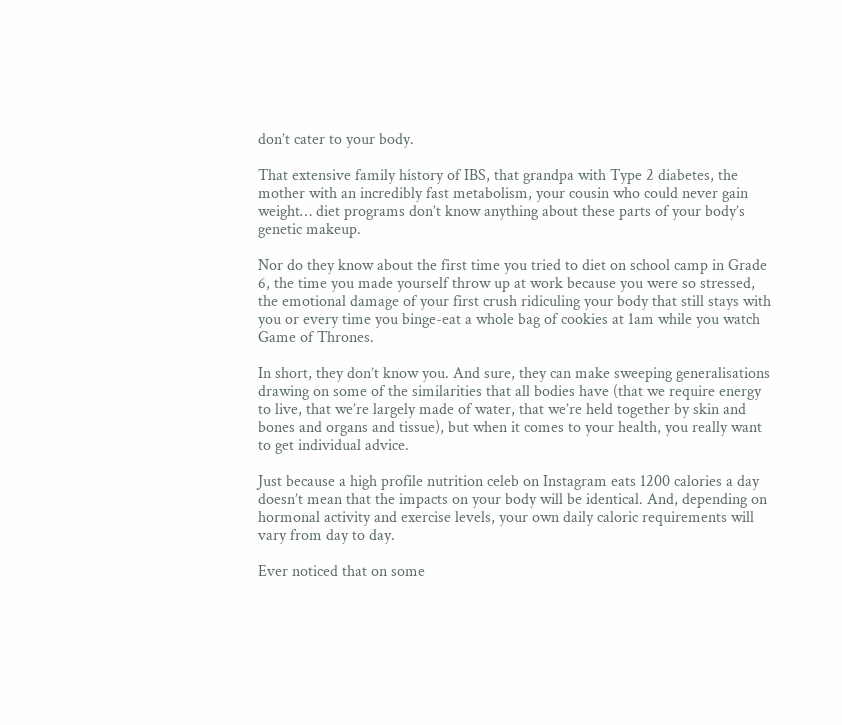don’t cater to your body.

That extensive family history of IBS, that grandpa with Type 2 diabetes, the mother with an incredibly fast metabolism, your cousin who could never gain weight… diet programs don’t know anything about these parts of your body’s genetic makeup.

Nor do they know about the first time you tried to diet on school camp in Grade 6, the time you made yourself throw up at work because you were so stressed, the emotional damage of your first crush ridiculing your body that still stays with you or every time you binge-eat a whole bag of cookies at 1am while you watch Game of Thrones.

In short, they don’t know you. And sure, they can make sweeping generalisations drawing on some of the similarities that all bodies have (that we require energy to live, that we’re largely made of water, that we’re held together by skin and bones and organs and tissue), but when it comes to your health, you really want to get individual advice.

Just because a high profile nutrition celeb on Instagram eats 1200 calories a day doesn’t mean that the impacts on your body will be identical. And, depending on hormonal activity and exercise levels, your own daily caloric requirements will vary from day to day.

Ever noticed that on some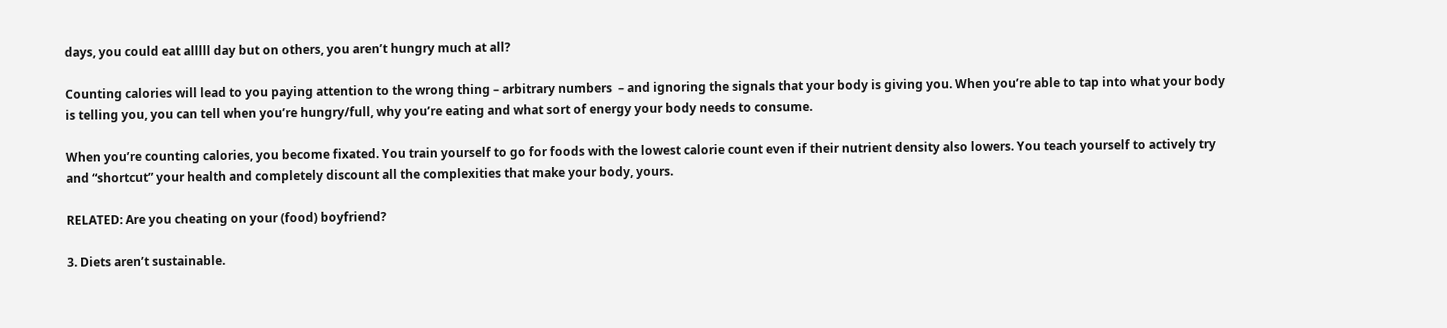days, you could eat alllll day but on others, you aren’t hungry much at all?

Counting calories will lead to you paying attention to the wrong thing – arbitrary numbers  – and ignoring the signals that your body is giving you. When you’re able to tap into what your body is telling you, you can tell when you’re hungry/full, why you’re eating and what sort of energy your body needs to consume.

When you’re counting calories, you become fixated. You train yourself to go for foods with the lowest calorie count even if their nutrient density also lowers. You teach yourself to actively try and “shortcut” your health and completely discount all the complexities that make your body, yours.

RELATED: Are you cheating on your (food) boyfriend?

3. Diets aren’t sustainable.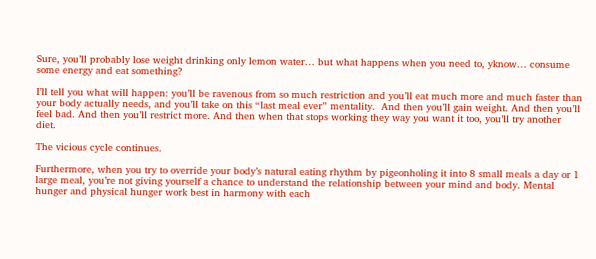Sure, you’ll probably lose weight drinking only lemon water… but what happens when you need to, yknow… consume some energy and eat something?

I’ll tell you what will happen: you’ll be ravenous from so much restriction and you’ll eat much more and much faster than your body actually needs, and you’ll take on this “last meal ever” mentality.  And then you’ll gain weight. And then you’ll feel bad. And then you’ll restrict more. And then when that stops working they way you want it too, you’ll try another diet.

The vicious cycle continues.

Furthermore, when you try to override your body’s natural eating rhythm by pigeonholing it into 8 small meals a day or 1 large meal, you’re not giving yourself a chance to understand the relationship between your mind and body. Mental hunger and physical hunger work best in harmony with each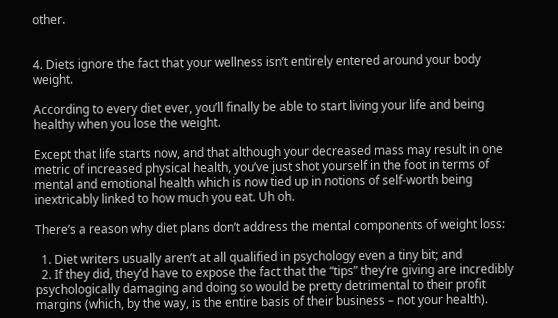other.


4. Diets ignore the fact that your wellness isn’t entirely entered around your body weight.

According to every diet ever, you’ll finally be able to start living your life and being healthy when you lose the weight.

Except that life starts now, and that although your decreased mass may result in one metric of increased physical health, you’ve just shot yourself in the foot in terms of mental and emotional health which is now tied up in notions of self-worth being inextricably linked to how much you eat. Uh oh.

There’s a reason why diet plans don’t address the mental components of weight loss:

  1. Diet writers usually aren’t at all qualified in psychology even a tiny bit; and
  2. If they did, they’d have to expose the fact that the “tips” they’re giving are incredibly psychologically damaging and doing so would be pretty detrimental to their profit margins (which, by the way, is the entire basis of their business – not your health).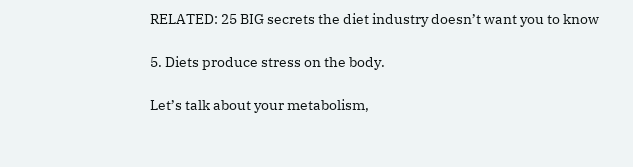RELATED: 25 BIG secrets the diet industry doesn’t want you to know

5. Diets produce stress on the body.

Let’s talk about your metabolism,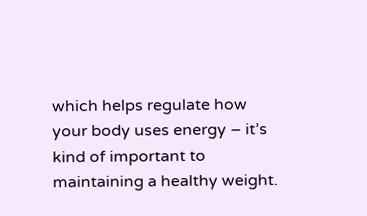which helps regulate how your body uses energy – it’s kind of important to maintaining a healthy weight.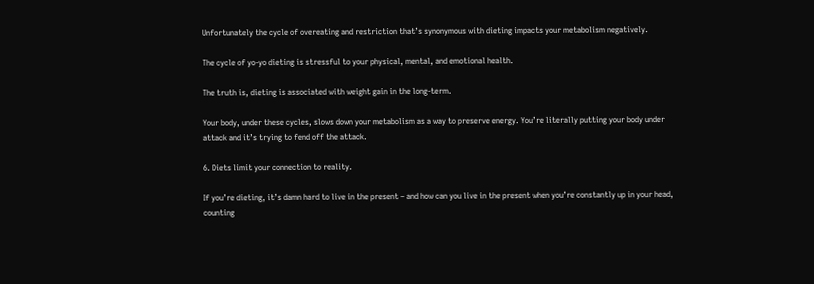Unfortunately the cycle of overeating and restriction that’s synonymous with dieting impacts your metabolism negatively.

The cycle of yo-yo dieting is stressful to your physical, mental, and emotional health.

The truth is, dieting is associated with weight gain in the long-term.

Your body, under these cycles, slows down your metabolism as a way to preserve energy. You’re literally putting your body under attack and it’s trying to fend off the attack.

6. Diets limit your connection to reality.

If you’re dieting, it’s damn hard to live in the present – and how can you live in the present when you’re constantly up in your head, counting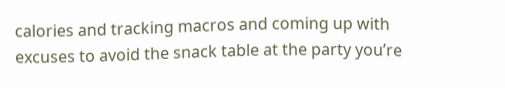calories and tracking macros and coming up with excuses to avoid the snack table at the party you’re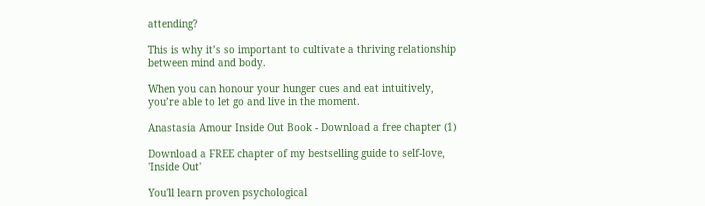attending?

This is why it’s so important to cultivate a thriving relationship between mind and body.

When you can honour your hunger cues and eat intuitively, you’re able to let go and live in the moment.

Anastasia Amour Inside Out Book - Download a free chapter (1)

Download a FREE chapter of my bestselling guide to self-love, 'Inside Out'

You'll learn proven psychological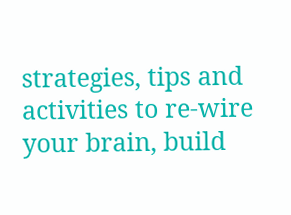strategies, tips and activities to re-wire your brain, build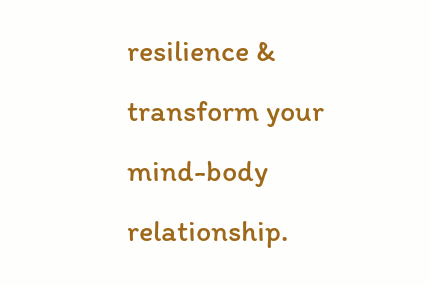resilience & transform your mind-body relationship.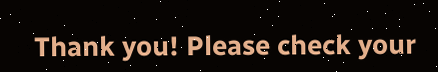Thank you! Please check your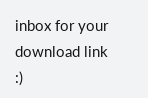inbox for your download link :)